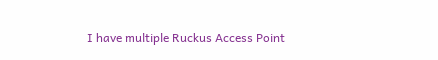I have multiple Ruckus Access Point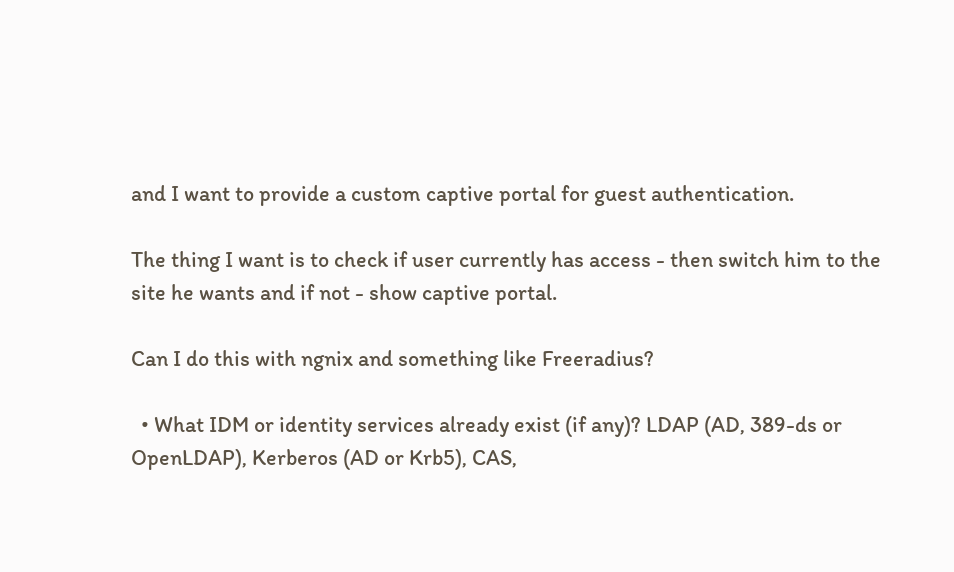and I want to provide a custom captive portal for guest authentication.

The thing I want is to check if user currently has access - then switch him to the site he wants and if not - show captive portal.

Can I do this with ngnix and something like Freeradius?

  • What IDM or identity services already exist (if any)? LDAP (AD, 389-ds or OpenLDAP), Kerberos (AD or Krb5), CAS,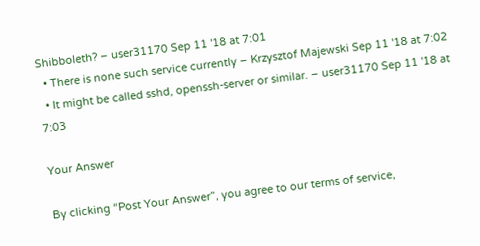Shibboleth? – user31170 Sep 11 '18 at 7:01
  • There is none such service currently – Krzysztof Majewski Sep 11 '18 at 7:02
  • It might be called sshd, openssh-server or similar. – user31170 Sep 11 '18 at 7:03

Your Answer

By clicking “Post Your Answer”, you agree to our terms of service,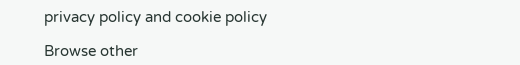privacy policy and cookie policy

Browse other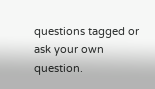questions tagged or ask your own question.